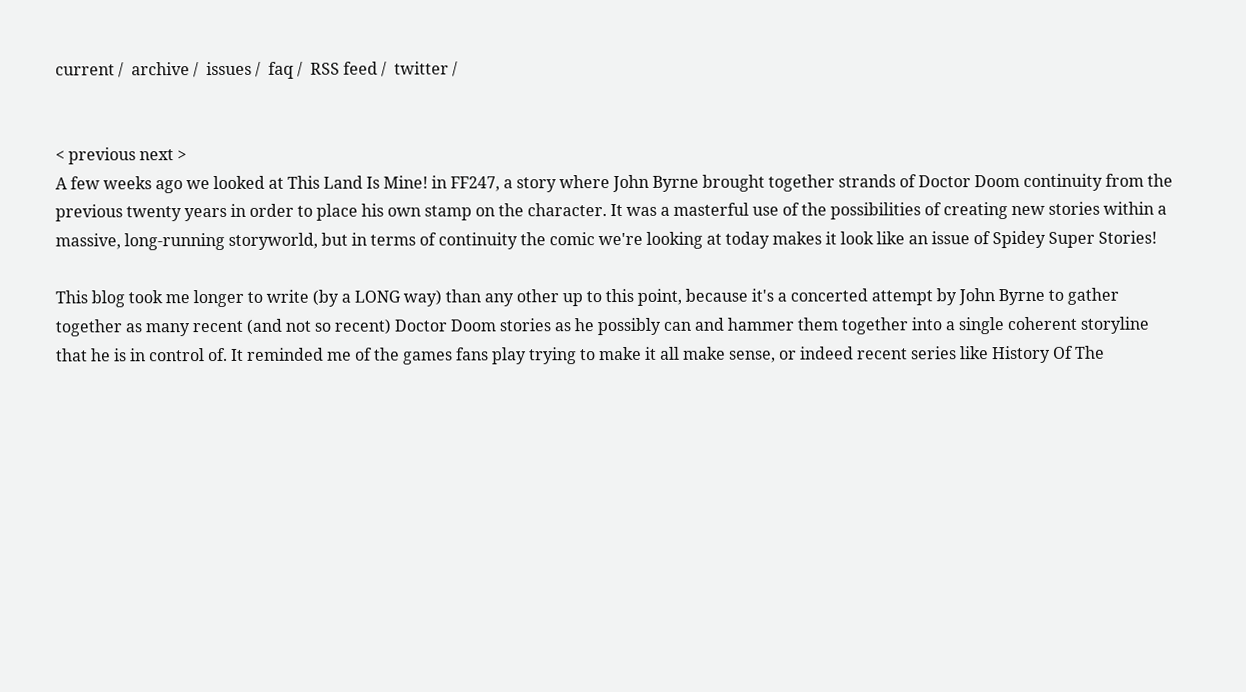current /  archive /  issues /  faq /  RSS feed /  twitter /


< previous next >
A few weeks ago we looked at This Land Is Mine! in FF247, a story where John Byrne brought together strands of Doctor Doom continuity from the previous twenty years in order to place his own stamp on the character. It was a masterful use of the possibilities of creating new stories within a massive, long-running storyworld, but in terms of continuity the comic we're looking at today makes it look like an issue of Spidey Super Stories!

This blog took me longer to write (by a LONG way) than any other up to this point, because it's a concerted attempt by John Byrne to gather together as many recent (and not so recent) Doctor Doom stories as he possibly can and hammer them together into a single coherent storyline that he is in control of. It reminded me of the games fans play trying to make it all make sense, or indeed recent series like History Of The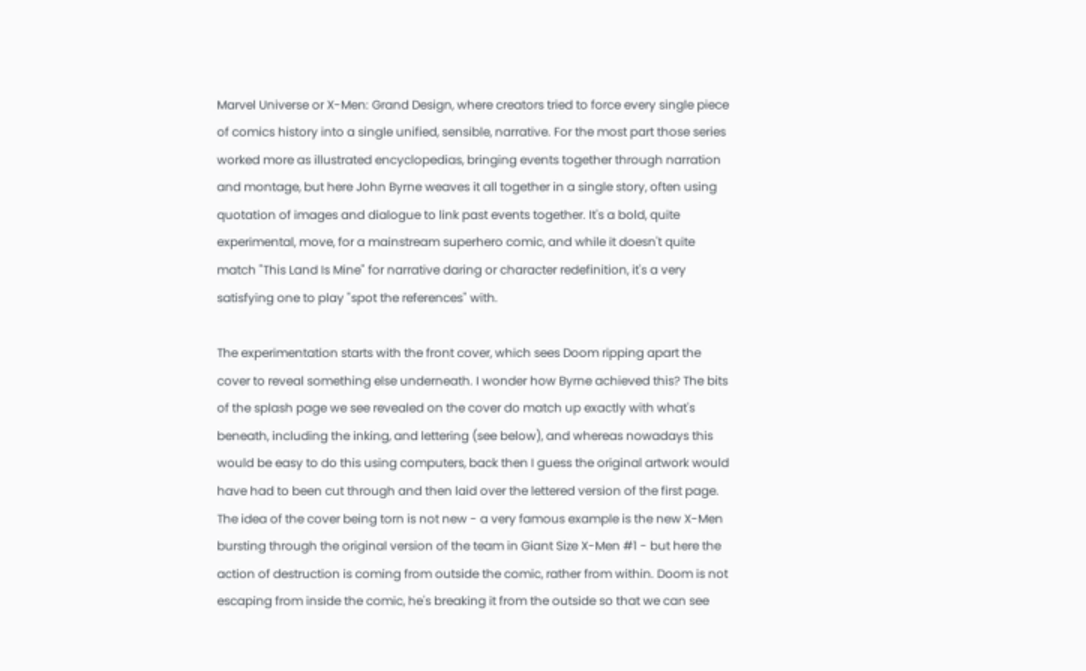Marvel Universe or X-Men: Grand Design, where creators tried to force every single piece of comics history into a single unified, sensible, narrative. For the most part those series worked more as illustrated encyclopedias, bringing events together through narration and montage, but here John Byrne weaves it all together in a single story, often using quotation of images and dialogue to link past events together. It's a bold, quite experimental, move, for a mainstream superhero comic, and while it doesn't quite match "This Land Is Mine" for narrative daring or character redefinition, it's a very satisfying one to play "spot the references" with.

The experimentation starts with the front cover, which sees Doom ripping apart the cover to reveal something else underneath. I wonder how Byrne achieved this? The bits of the splash page we see revealed on the cover do match up exactly with what's beneath, including the inking, and lettering (see below), and whereas nowadays this would be easy to do this using computers, back then I guess the original artwork would have had to been cut through and then laid over the lettered version of the first page. The idea of the cover being torn is not new - a very famous example is the new X-Men bursting through the original version of the team in Giant Size X-Men #1 - but here the action of destruction is coming from outside the comic, rather from within. Doom is not escaping from inside the comic, he's breaking it from the outside so that we can see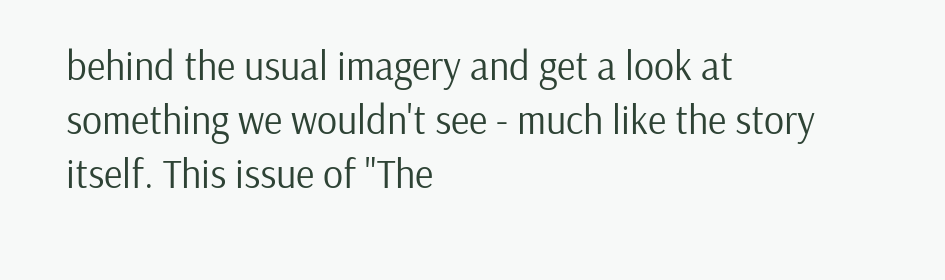behind the usual imagery and get a look at something we wouldn't see - much like the story itself. This issue of "The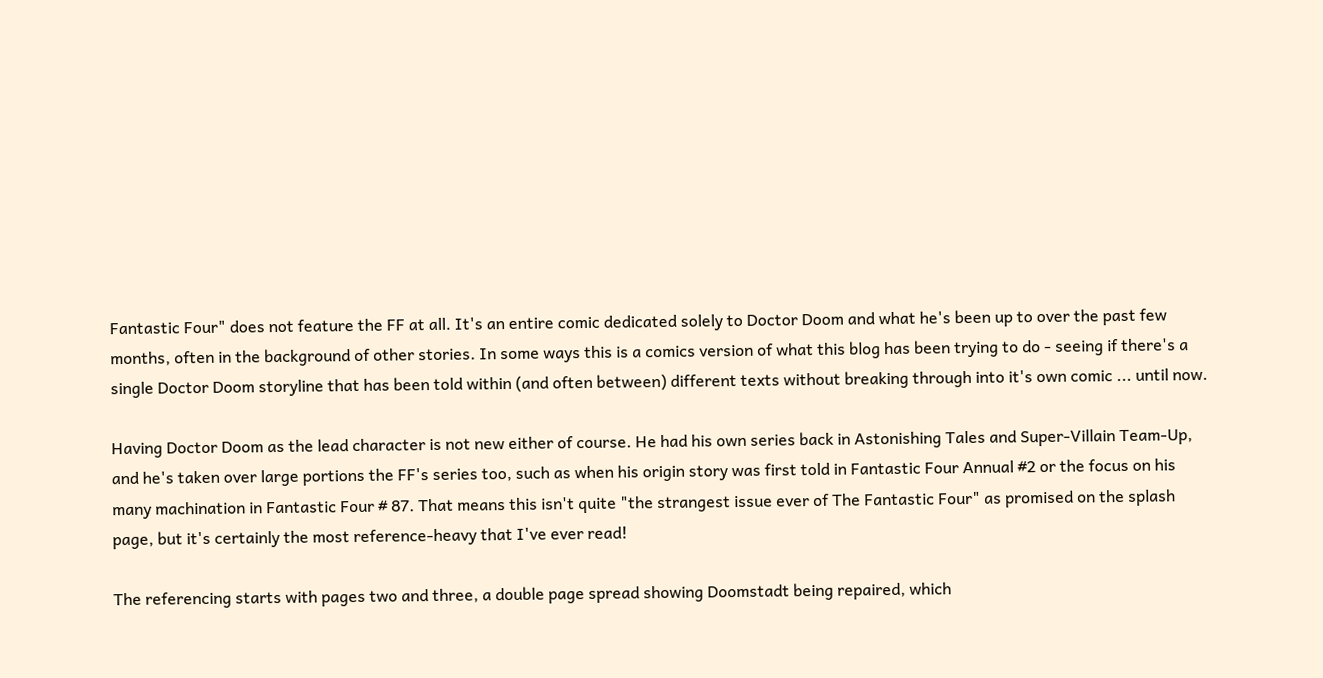Fantastic Four" does not feature the FF at all. It's an entire comic dedicated solely to Doctor Doom and what he's been up to over the past few months, often in the background of other stories. In some ways this is a comics version of what this blog has been trying to do - seeing if there's a single Doctor Doom storyline that has been told within (and often between) different texts without breaking through into it's own comic ... until now.

Having Doctor Doom as the lead character is not new either of course. He had his own series back in Astonishing Tales and Super-Villain Team-Up, and he's taken over large portions the FF's series too, such as when his origin story was first told in Fantastic Four Annual #2 or the focus on his many machination in Fantastic Four # 87. That means this isn't quite "the strangest issue ever of The Fantastic Four" as promised on the splash page, but it's certainly the most reference-heavy that I've ever read!

The referencing starts with pages two and three, a double page spread showing Doomstadt being repaired, which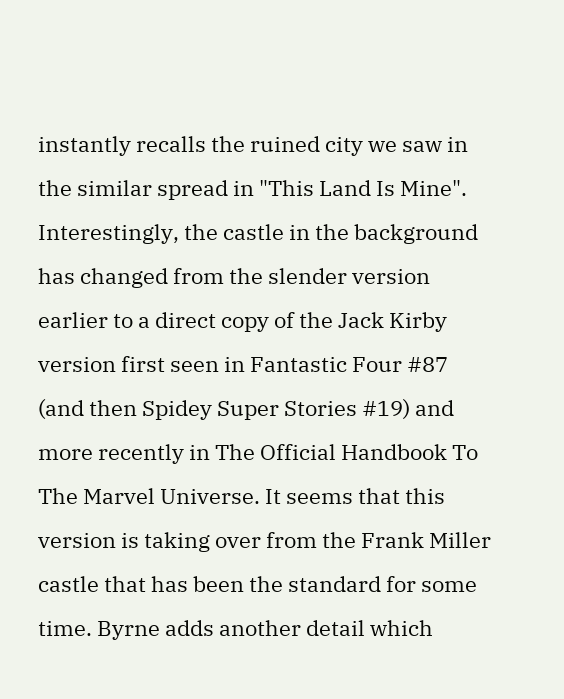instantly recalls the ruined city we saw in the similar spread in "This Land Is Mine". Interestingly, the castle in the background has changed from the slender version earlier to a direct copy of the Jack Kirby version first seen in Fantastic Four #87 (and then Spidey Super Stories #19) and more recently in The Official Handbook To The Marvel Universe. It seems that this version is taking over from the Frank Miller castle that has been the standard for some time. Byrne adds another detail which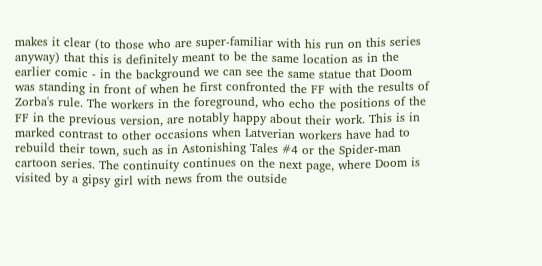makes it clear (to those who are super-familiar with his run on this series anyway) that this is definitely meant to be the same location as in the earlier comic - in the background we can see the same statue that Doom was standing in front of when he first confronted the FF with the results of Zorba's rule. The workers in the foreground, who echo the positions of the FF in the previous version, are notably happy about their work. This is in marked contrast to other occasions when Latverian workers have had to rebuild their town, such as in Astonishing Tales #4 or the Spider-man cartoon series. The continuity continues on the next page, where Doom is visited by a gipsy girl with news from the outside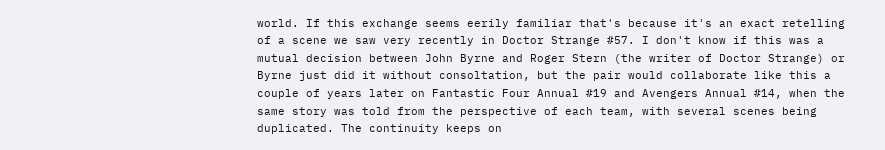world. If this exchange seems eerily familiar that's because it's an exact retelling of a scene we saw very recently in Doctor Strange #57. I don't know if this was a mutual decision between John Byrne and Roger Stern (the writer of Doctor Strange) or Byrne just did it without consoltation, but the pair would collaborate like this a couple of years later on Fantastic Four Annual #19 and Avengers Annual #14, when the same story was told from the perspective of each team, with several scenes being duplicated. The continuity keeps on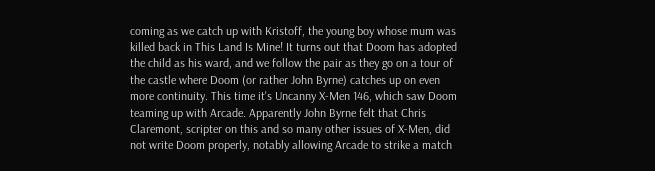coming as we catch up with Kristoff, the young boy whose mum was killed back in This Land Is Mine! It turns out that Doom has adopted the child as his ward, and we follow the pair as they go on a tour of the castle where Doom (or rather John Byrne) catches up on even more continuity. This time it's Uncanny X-Men 146, which saw Doom teaming up with Arcade. Apparently John Byrne felt that Chris Claremont, scripter on this and so many other issues of X-Men, did not write Doom properly, notably allowing Arcade to strike a match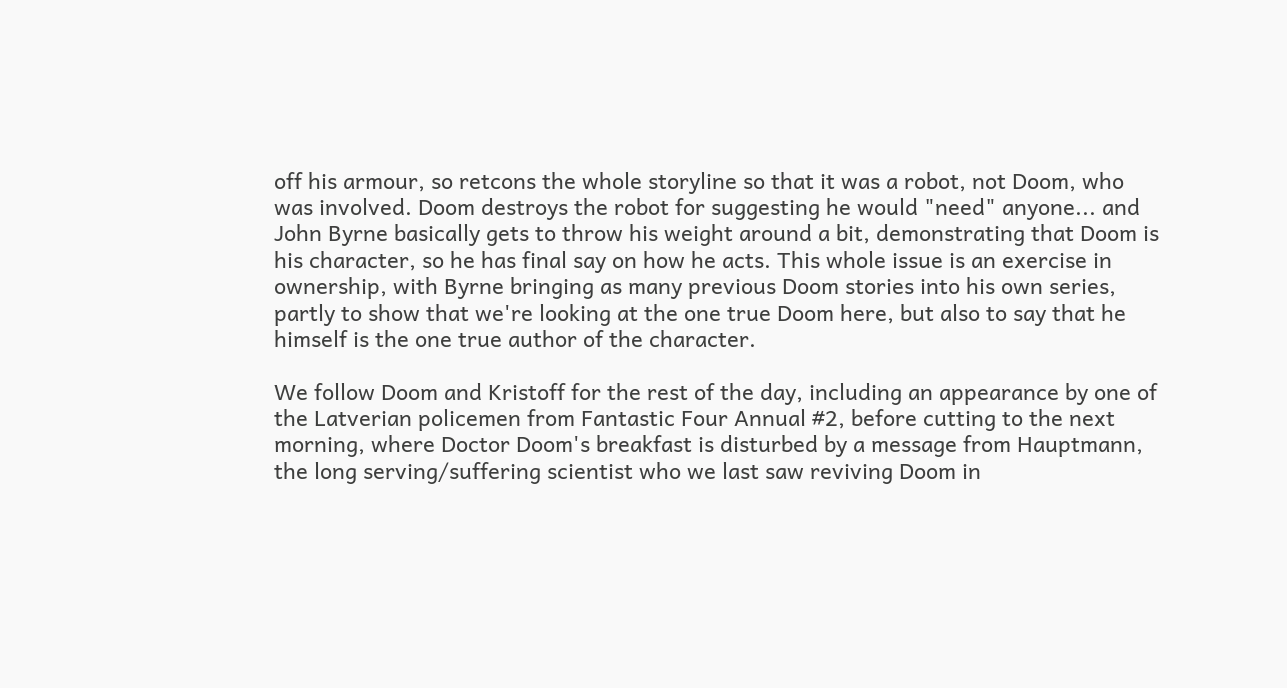off his armour, so retcons the whole storyline so that it was a robot, not Doom, who was involved. Doom destroys the robot for suggesting he would "need" anyone... and John Byrne basically gets to throw his weight around a bit, demonstrating that Doom is his character, so he has final say on how he acts. This whole issue is an exercise in ownership, with Byrne bringing as many previous Doom stories into his own series, partly to show that we're looking at the one true Doom here, but also to say that he himself is the one true author of the character.

We follow Doom and Kristoff for the rest of the day, including an appearance by one of the Latverian policemen from Fantastic Four Annual #2, before cutting to the next morning, where Doctor Doom's breakfast is disturbed by a message from Hauptmann, the long serving/suffering scientist who we last saw reviving Doom in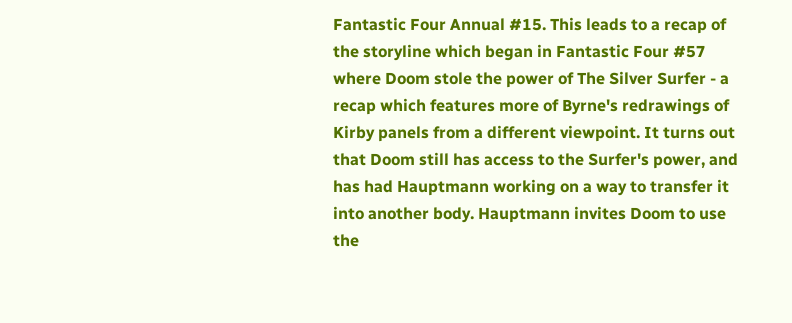Fantastic Four Annual #15. This leads to a recap of the storyline which began in Fantastic Four #57 where Doom stole the power of The Silver Surfer - a recap which features more of Byrne's redrawings of Kirby panels from a different viewpoint. It turns out that Doom still has access to the Surfer's power, and has had Hauptmann working on a way to transfer it into another body. Hauptmann invites Doom to use the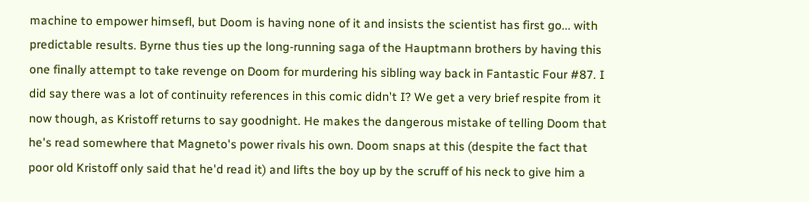machine to empower himsefl, but Doom is having none of it and insists the scientist has first go... with predictable results. Byrne thus ties up the long-running saga of the Hauptmann brothers by having this one finally attempt to take revenge on Doom for murdering his sibling way back in Fantastic Four #87. I did say there was a lot of continuity references in this comic didn't I? We get a very brief respite from it now though, as Kristoff returns to say goodnight. He makes the dangerous mistake of telling Doom that he's read somewhere that Magneto's power rivals his own. Doom snaps at this (despite the fact that poor old Kristoff only said that he'd read it) and lifts the boy up by the scruff of his neck to give him a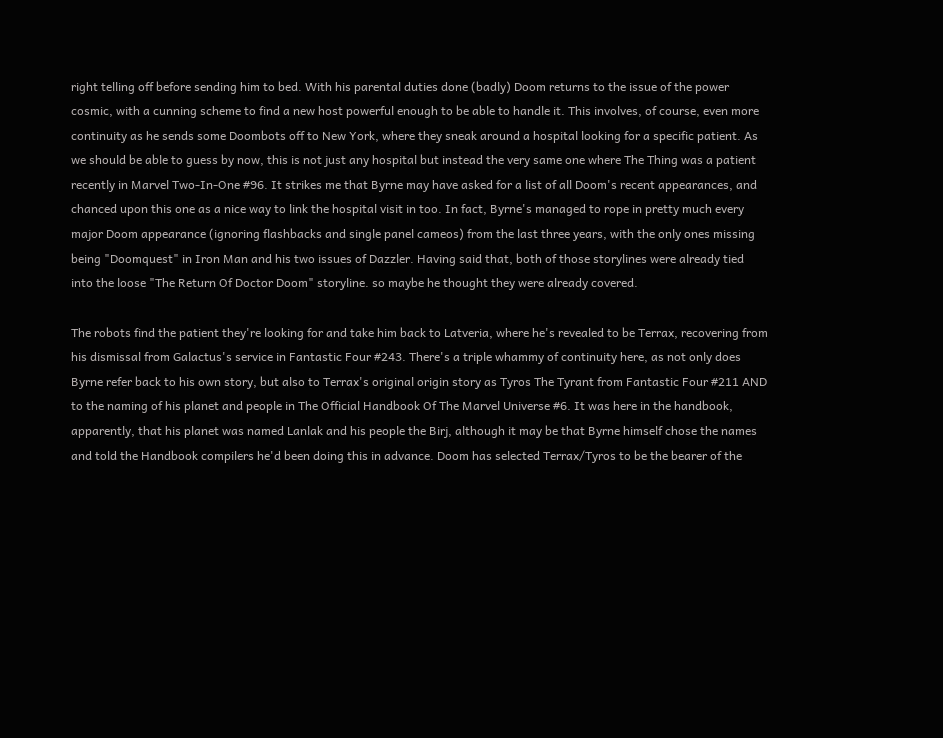right telling off before sending him to bed. With his parental duties done (badly) Doom returns to the issue of the power cosmic, with a cunning scheme to find a new host powerful enough to be able to handle it. This involves, of course, even more continuity as he sends some Doombots off to New York, where they sneak around a hospital looking for a specific patient. As we should be able to guess by now, this is not just any hospital but instead the very same one where The Thing was a patient recently in Marvel Two-In-One #96. It strikes me that Byrne may have asked for a list of all Doom's recent appearances, and chanced upon this one as a nice way to link the hospital visit in too. In fact, Byrne's managed to rope in pretty much every major Doom appearance (ignoring flashbacks and single panel cameos) from the last three years, with the only ones missing being "Doomquest" in Iron Man and his two issues of Dazzler. Having said that, both of those storylines were already tied into the loose "The Return Of Doctor Doom" storyline. so maybe he thought they were already covered.

The robots find the patient they're looking for and take him back to Latveria, where he's revealed to be Terrax, recovering from his dismissal from Galactus's service in Fantastic Four #243. There's a triple whammy of continuity here, as not only does Byrne refer back to his own story, but also to Terrax's original origin story as Tyros The Tyrant from Fantastic Four #211 AND to the naming of his planet and people in The Official Handbook Of The Marvel Universe #6. It was here in the handbook, apparently, that his planet was named Lanlak and his people the Birj, although it may be that Byrne himself chose the names and told the Handbook compilers he'd been doing this in advance. Doom has selected Terrax/Tyros to be the bearer of the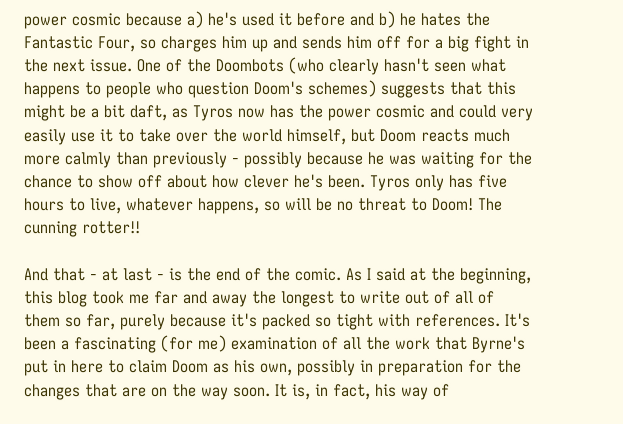power cosmic because a) he's used it before and b) he hates the Fantastic Four, so charges him up and sends him off for a big fight in the next issue. One of the Doombots (who clearly hasn't seen what happens to people who question Doom's schemes) suggests that this might be a bit daft, as Tyros now has the power cosmic and could very easily use it to take over the world himself, but Doom reacts much more calmly than previously - possibly because he was waiting for the chance to show off about how clever he's been. Tyros only has five hours to live, whatever happens, so will be no threat to Doom! The cunning rotter!!

And that - at last - is the end of the comic. As I said at the beginning, this blog took me far and away the longest to write out of all of them so far, purely because it's packed so tight with references. It's been a fascinating (for me) examination of all the work that Byrne's put in here to claim Doom as his own, possibly in preparation for the changes that are on the way soon. It is, in fact, his way of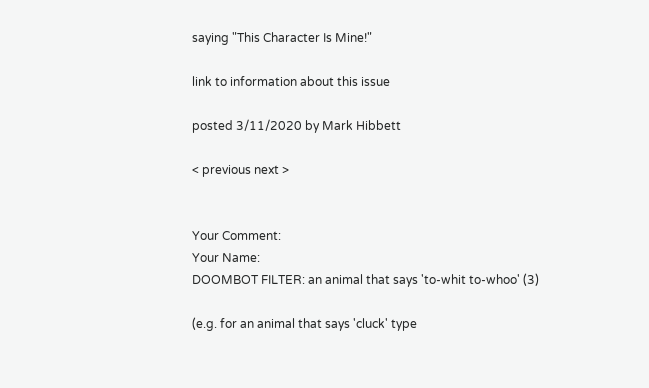saying "This Character Is Mine!"

link to information about this issue

posted 3/11/2020 by Mark Hibbett

< previous next >


Your Comment:
Your Name:
DOOMBOT FILTER: an animal that says 'to-whit to-whoo' (3)

(e.g. for an animal that says 'cluck' type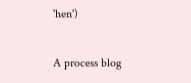'hen')

A process blog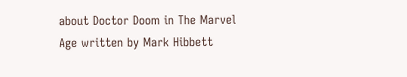about Doctor Doom in The Marvel Age written by Mark Hibbett